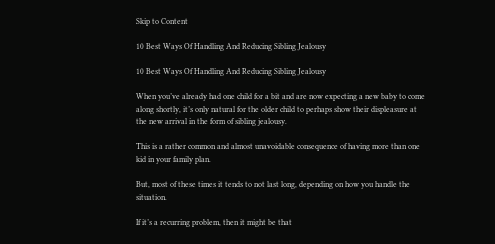Skip to Content

10 Best Ways Of Handling And Reducing Sibling Jealousy

10 Best Ways Of Handling And Reducing Sibling Jealousy

When you’ve already had one child for a bit and are now expecting a new baby to come along shortly, it’s only natural for the older child to perhaps show their displeasure at the new arrival in the form of sibling jealousy.

This is a rather common and almost unavoidable consequence of having more than one kid in your family plan.

But, most of these times it tends to not last long, depending on how you handle the situation.

If it’s a recurring problem, then it might be that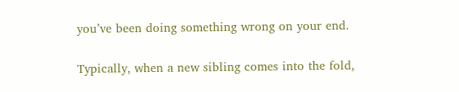you’ve been doing something wrong on your end.

Typically, when a new sibling comes into the fold,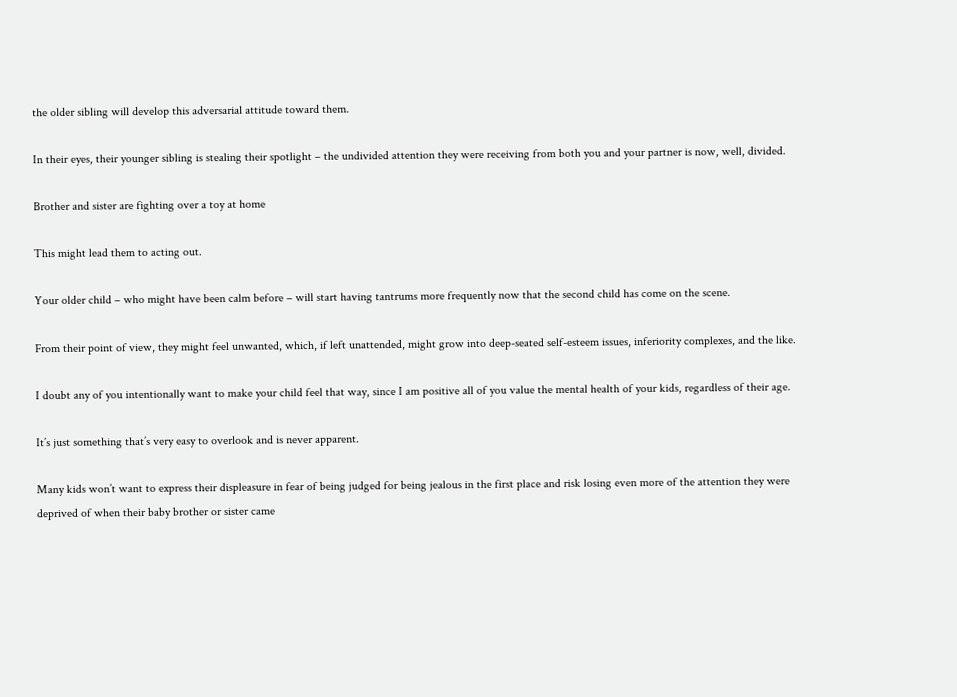the older sibling will develop this adversarial attitude toward them.

In their eyes, their younger sibling is stealing their spotlight – the undivided attention they were receiving from both you and your partner is now, well, divided.

Brother and sister are fighting over a toy at home

This might lead them to acting out.

Your older child – who might have been calm before – will start having tantrums more frequently now that the second child has come on the scene.

From their point of view, they might feel unwanted, which, if left unattended, might grow into deep-seated self-esteem issues, inferiority complexes, and the like.

I doubt any of you intentionally want to make your child feel that way, since I am positive all of you value the mental health of your kids, regardless of their age.

It’s just something that’s very easy to overlook and is never apparent.

Many kids won’t want to express their displeasure in fear of being judged for being jealous in the first place and risk losing even more of the attention they were deprived of when their baby brother or sister came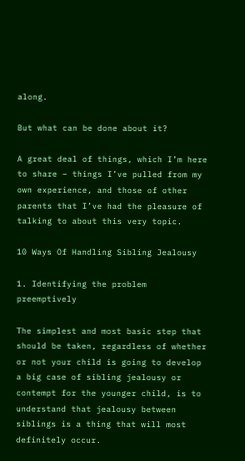along.

But what can be done about it?

A great deal of things, which I’m here to share – things I’ve pulled from my own experience, and those of other parents that I’ve had the pleasure of talking to about this very topic.

10 Ways Of Handling Sibling Jealousy

1. Identifying the problem preemptively

The simplest and most basic step that should be taken, regardless of whether or not your child is going to develop a big case of sibling jealousy or contempt for the younger child, is to understand that jealousy between siblings is a thing that will most definitely occur.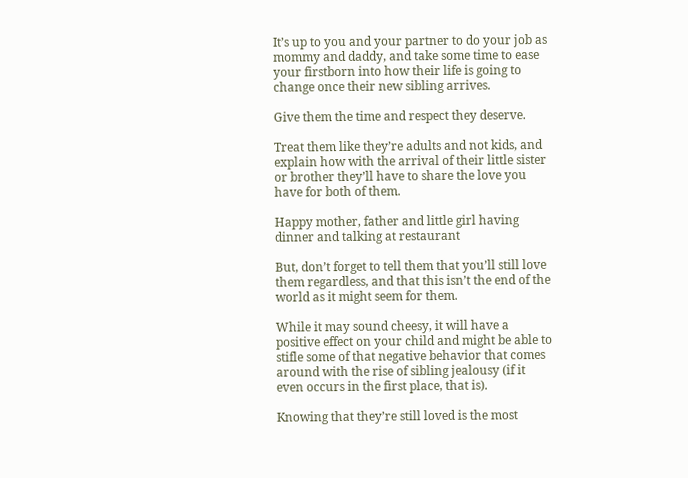It’s up to you and your partner to do your job as mommy and daddy, and take some time to ease your firstborn into how their life is going to change once their new sibling arrives.

Give them the time and respect they deserve.

Treat them like they’re adults and not kids, and explain how with the arrival of their little sister or brother they’ll have to share the love you have for both of them.

Happy mother, father and little girl having dinner and talking at restaurant

But, don’t forget to tell them that you’ll still love them regardless, and that this isn’t the end of the world as it might seem for them.

While it may sound cheesy, it will have a positive effect on your child and might be able to stifle some of that negative behavior that comes around with the rise of sibling jealousy (if it even occurs in the first place, that is).

Knowing that they’re still loved is the most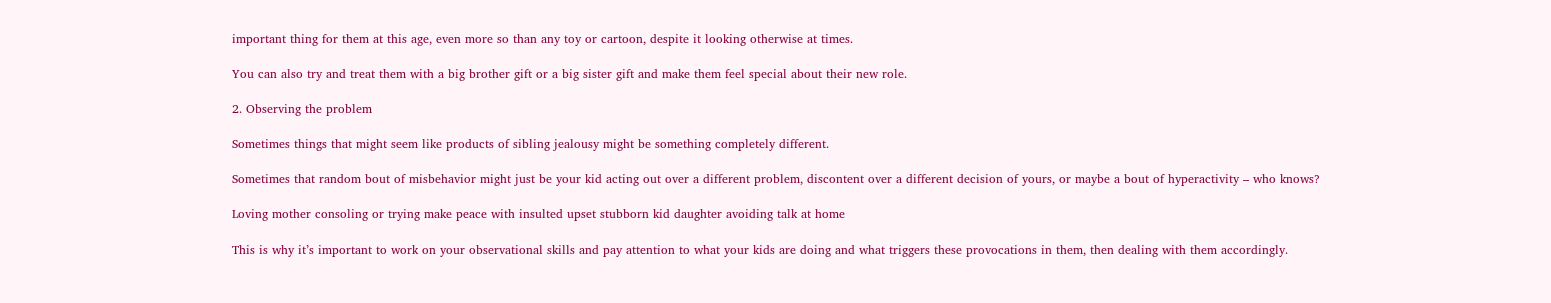important thing for them at this age, even more so than any toy or cartoon, despite it looking otherwise at times.

You can also try and treat them with a big brother gift or a big sister gift and make them feel special about their new role.

2. Observing the problem

Sometimes things that might seem like products of sibling jealousy might be something completely different.

Sometimes that random bout of misbehavior might just be your kid acting out over a different problem, discontent over a different decision of yours, or maybe a bout of hyperactivity – who knows?

Loving mother consoling or trying make peace with insulted upset stubborn kid daughter avoiding talk at home

This is why it’s important to work on your observational skills and pay attention to what your kids are doing and what triggers these provocations in them, then dealing with them accordingly.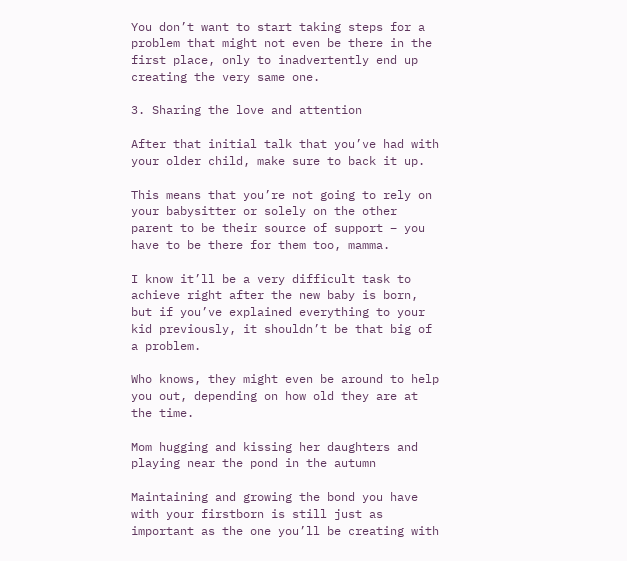You don’t want to start taking steps for a problem that might not even be there in the first place, only to inadvertently end up creating the very same one.

3. Sharing the love and attention

After that initial talk that you’ve had with your older child, make sure to back it up.

This means that you’re not going to rely on your babysitter or solely on the other parent to be their source of support – you have to be there for them too, mamma.

I know it’ll be a very difficult task to achieve right after the new baby is born, but if you’ve explained everything to your kid previously, it shouldn’t be that big of a problem.

Who knows, they might even be around to help you out, depending on how old they are at the time.

Mom hugging and kissing her daughters and playing near the pond in the autumn

Maintaining and growing the bond you have with your firstborn is still just as important as the one you’ll be creating with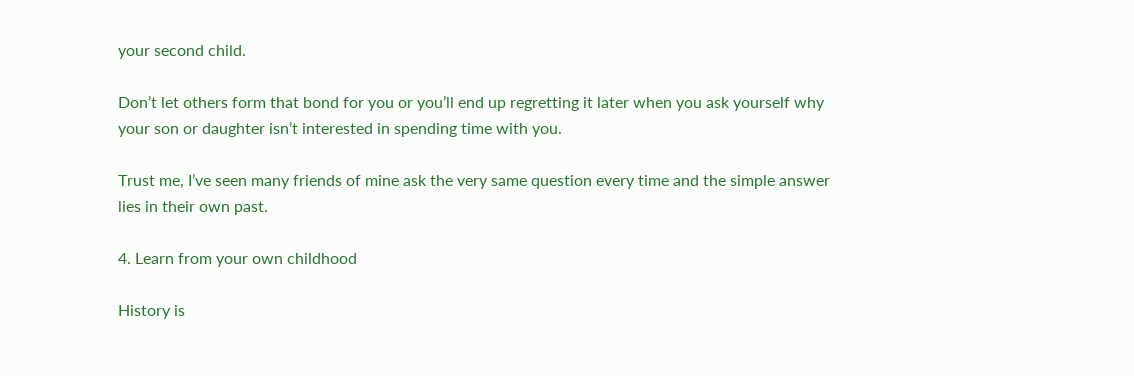your second child.

Don’t let others form that bond for you or you’ll end up regretting it later when you ask yourself why your son or daughter isn’t interested in spending time with you.

Trust me, I’ve seen many friends of mine ask the very same question every time and the simple answer lies in their own past.

4. Learn from your own childhood

History is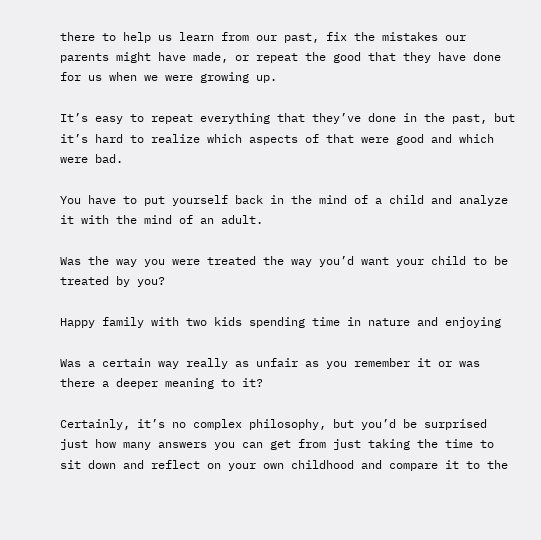there to help us learn from our past, fix the mistakes our parents might have made, or repeat the good that they have done for us when we were growing up.

It’s easy to repeat everything that they’ve done in the past, but it’s hard to realize which aspects of that were good and which were bad.

You have to put yourself back in the mind of a child and analyze it with the mind of an adult.

Was the way you were treated the way you’d want your child to be treated by you?

Happy family with two kids spending time in nature and enjoying

Was a certain way really as unfair as you remember it or was there a deeper meaning to it?

Certainly, it’s no complex philosophy, but you’d be surprised just how many answers you can get from just taking the time to sit down and reflect on your own childhood and compare it to the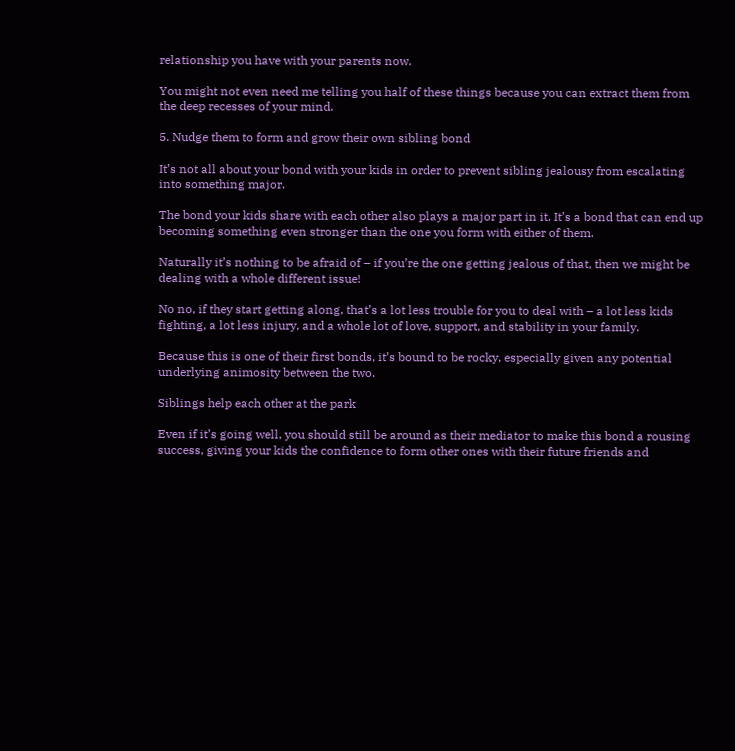relationship you have with your parents now.

You might not even need me telling you half of these things because you can extract them from the deep recesses of your mind.

5. Nudge them to form and grow their own sibling bond

It’s not all about your bond with your kids in order to prevent sibling jealousy from escalating into something major.

The bond your kids share with each other also plays a major part in it. It’s a bond that can end up becoming something even stronger than the one you form with either of them.

Naturally it’s nothing to be afraid of – if you’re the one getting jealous of that, then we might be dealing with a whole different issue!

No no, if they start getting along, that’s a lot less trouble for you to deal with – a lot less kids fighting, a lot less injury, and a whole lot of love, support, and stability in your family.

Because this is one of their first bonds, it’s bound to be rocky, especially given any potential underlying animosity between the two.

Siblings help each other at the park

Even if it’s going well, you should still be around as their mediator to make this bond a rousing success, giving your kids the confidence to form other ones with their future friends and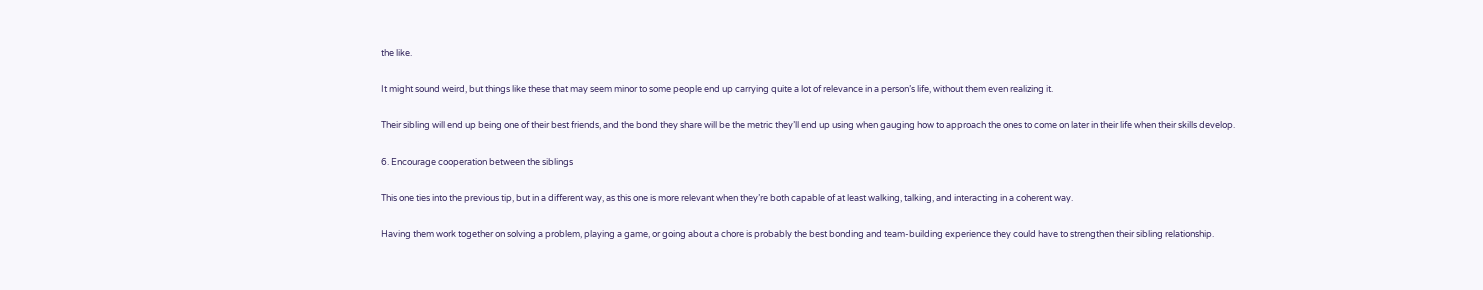the like.

It might sound weird, but things like these that may seem minor to some people end up carrying quite a lot of relevance in a person’s life, without them even realizing it.

Their sibling will end up being one of their best friends, and the bond they share will be the metric they’ll end up using when gauging how to approach the ones to come on later in their life when their skills develop.

6. Encourage cooperation between the siblings

This one ties into the previous tip, but in a different way, as this one is more relevant when they’re both capable of at least walking, talking, and interacting in a coherent way.

Having them work together on solving a problem, playing a game, or going about a chore is probably the best bonding and team-building experience they could have to strengthen their sibling relationship.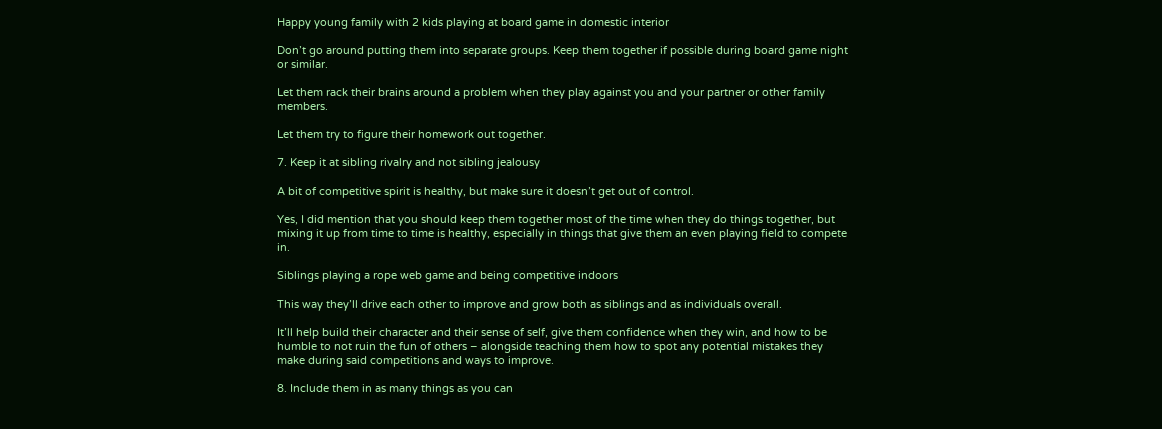Happy young family with 2 kids playing at board game in domestic interior

Don’t go around putting them into separate groups. Keep them together if possible during board game night or similar.

Let them rack their brains around a problem when they play against you and your partner or other family members.

Let them try to figure their homework out together.

7. Keep it at sibling rivalry and not sibling jealousy

A bit of competitive spirit is healthy, but make sure it doesn’t get out of control.

Yes, I did mention that you should keep them together most of the time when they do things together, but mixing it up from time to time is healthy, especially in things that give them an even playing field to compete in.

Siblings playing a rope web game and being competitive indoors

This way they’ll drive each other to improve and grow both as siblings and as individuals overall.

It’ll help build their character and their sense of self, give them confidence when they win, and how to be humble to not ruin the fun of others – alongside teaching them how to spot any potential mistakes they make during said competitions and ways to improve.

8. Include them in as many things as you can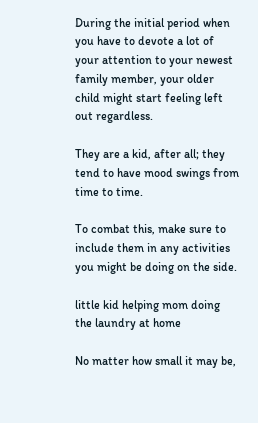During the initial period when you have to devote a lot of your attention to your newest family member, your older child might start feeling left out regardless.

They are a kid, after all; they tend to have mood swings from time to time.

To combat this, make sure to include them in any activities you might be doing on the side.

little kid helping mom doing the laundry at home

No matter how small it may be,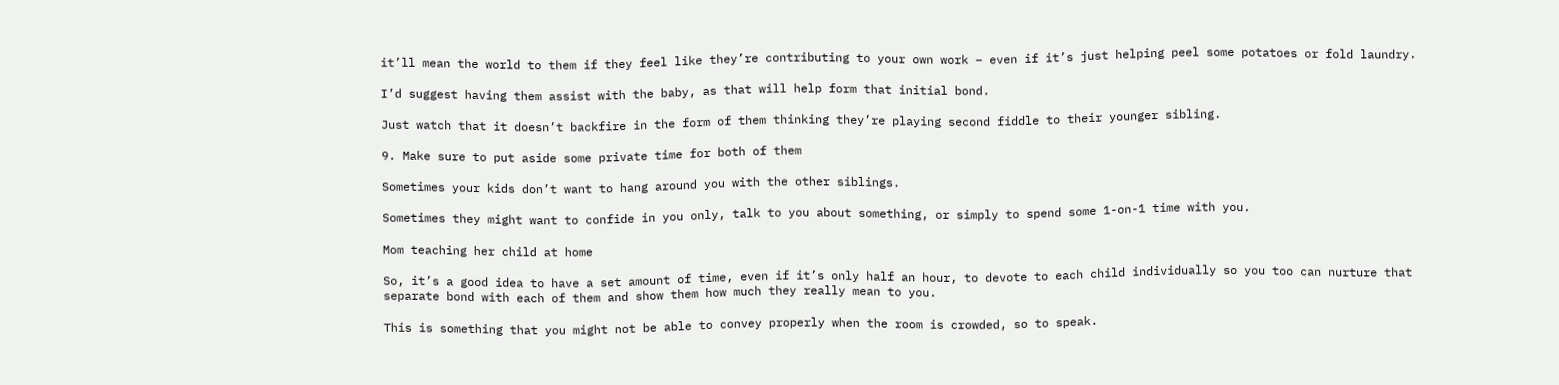it’ll mean the world to them if they feel like they’re contributing to your own work – even if it’s just helping peel some potatoes or fold laundry.

I’d suggest having them assist with the baby, as that will help form that initial bond.

Just watch that it doesn’t backfire in the form of them thinking they’re playing second fiddle to their younger sibling.

9. Make sure to put aside some private time for both of them

Sometimes your kids don’t want to hang around you with the other siblings.

Sometimes they might want to confide in you only, talk to you about something, or simply to spend some 1-on-1 time with you.

Mom teaching her child at home

So, it’s a good idea to have a set amount of time, even if it’s only half an hour, to devote to each child individually so you too can nurture that separate bond with each of them and show them how much they really mean to you.

This is something that you might not be able to convey properly when the room is crowded, so to speak.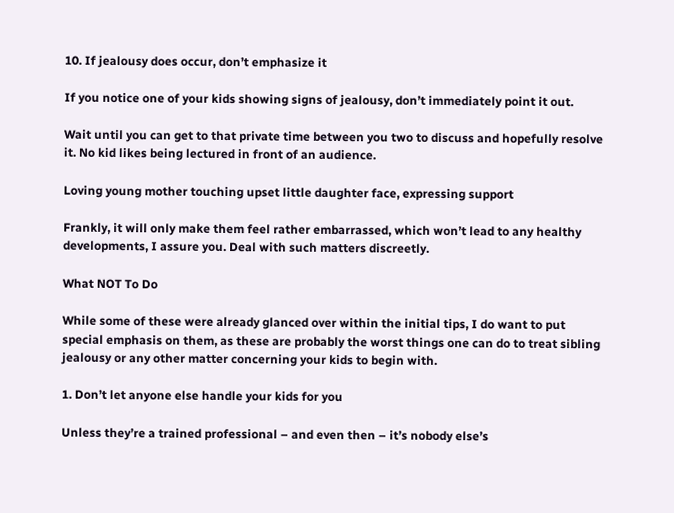10. If jealousy does occur, don’t emphasize it

If you notice one of your kids showing signs of jealousy, don’t immediately point it out.

Wait until you can get to that private time between you two to discuss and hopefully resolve it. No kid likes being lectured in front of an audience.

Loving young mother touching upset little daughter face, expressing support

Frankly, it will only make them feel rather embarrassed, which won’t lead to any healthy developments, I assure you. Deal with such matters discreetly.

What NOT To Do

While some of these were already glanced over within the initial tips, I do want to put special emphasis on them, as these are probably the worst things one can do to treat sibling jealousy or any other matter concerning your kids to begin with.

1. Don’t let anyone else handle your kids for you

Unless they’re a trained professional – and even then – it’s nobody else’s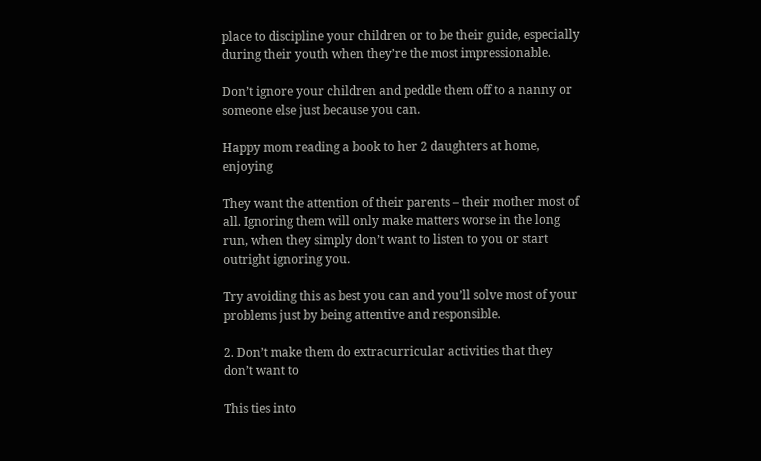place to discipline your children or to be their guide, especially during their youth when they’re the most impressionable.

Don’t ignore your children and peddle them off to a nanny or someone else just because you can.

Happy mom reading a book to her 2 daughters at home, enjoying

They want the attention of their parents – their mother most of all. Ignoring them will only make matters worse in the long run, when they simply don’t want to listen to you or start outright ignoring you.

Try avoiding this as best you can and you’ll solve most of your problems just by being attentive and responsible.

2. Don’t make them do extracurricular activities that they don’t want to

This ties into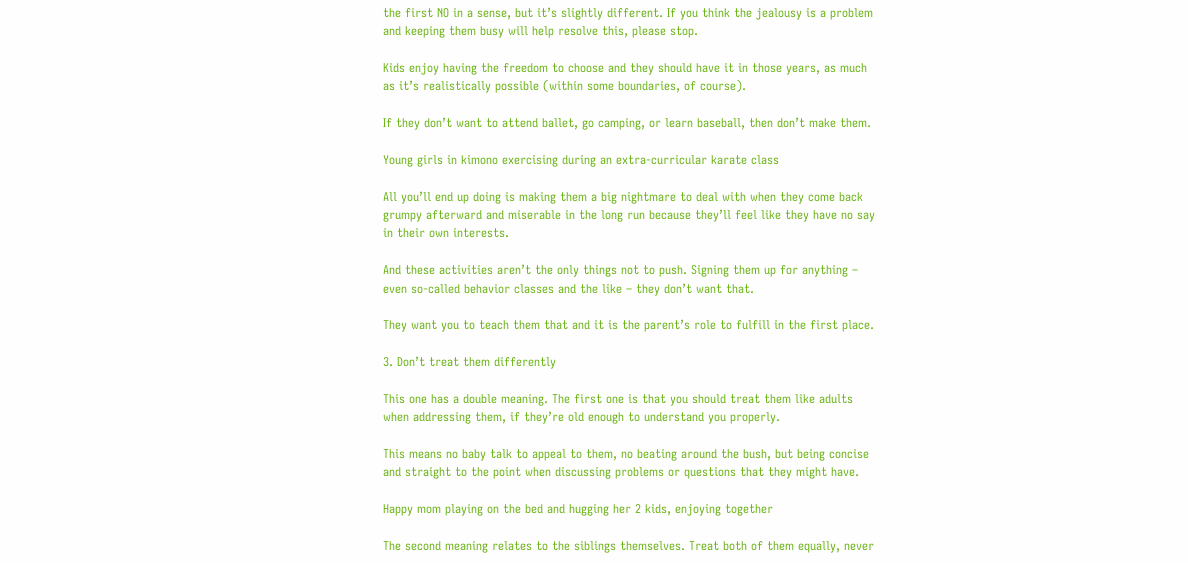the first NO in a sense, but it’s slightly different. If you think the jealousy is a problem and keeping them busy will help resolve this, please stop.

Kids enjoy having the freedom to choose and they should have it in those years, as much as it’s realistically possible (within some boundaries, of course).

If they don’t want to attend ballet, go camping, or learn baseball, then don’t make them.

Young girls in kimono exercising during an extra-curricular karate class

All you’ll end up doing is making them a big nightmare to deal with when they come back grumpy afterward and miserable in the long run because they’ll feel like they have no say in their own interests.

And these activities aren’t the only things not to push. Signing them up for anything – even so-called behavior classes and the like – they don’t want that.

They want you to teach them that and it is the parent’s role to fulfill in the first place.

3. Don’t treat them differently

This one has a double meaning. The first one is that you should treat them like adults when addressing them, if they’re old enough to understand you properly.

This means no baby talk to appeal to them, no beating around the bush, but being concise and straight to the point when discussing problems or questions that they might have.

Happy mom playing on the bed and hugging her 2 kids, enjoying together

The second meaning relates to the siblings themselves. Treat both of them equally, never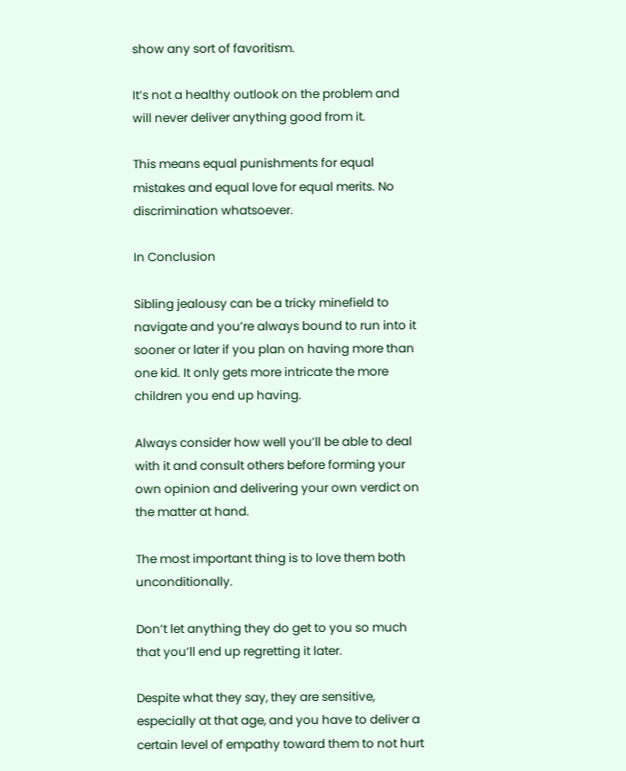show any sort of favoritism.

It’s not a healthy outlook on the problem and will never deliver anything good from it.

This means equal punishments for equal mistakes and equal love for equal merits. No discrimination whatsoever.

In Conclusion

Sibling jealousy can be a tricky minefield to navigate and you’re always bound to run into it sooner or later if you plan on having more than one kid. It only gets more intricate the more children you end up having.

Always consider how well you’ll be able to deal with it and consult others before forming your own opinion and delivering your own verdict on the matter at hand.

The most important thing is to love them both unconditionally.

Don’t let anything they do get to you so much that you’ll end up regretting it later.

Despite what they say, they are sensitive, especially at that age, and you have to deliver a certain level of empathy toward them to not hurt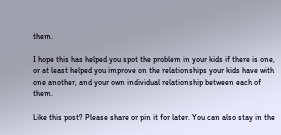them.

I hope this has helped you spot the problem in your kids if there is one, or at least helped you improve on the relationships your kids have with one another, and your own individual relationship between each of them.

Like this post? Please share or pin it for later. You can also stay in the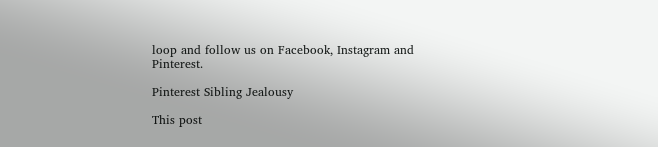loop and follow us on Facebook, Instagram and Pinterest.

Pinterest Sibling Jealousy

This post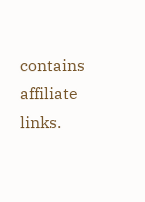contains affiliate links.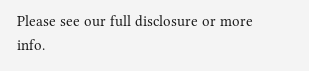Please see our full disclosure or more info.